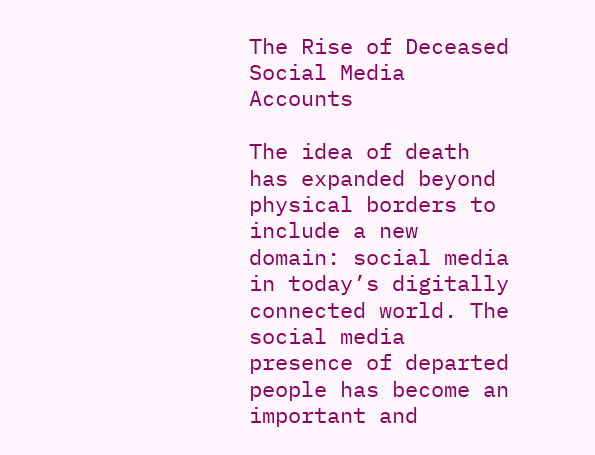The Rise of Deceased Social Media Accounts

The idea of death has expanded beyond physical borders to include a new domain: social media in today’s digitally connected world. The social media presence of departed people has become an important and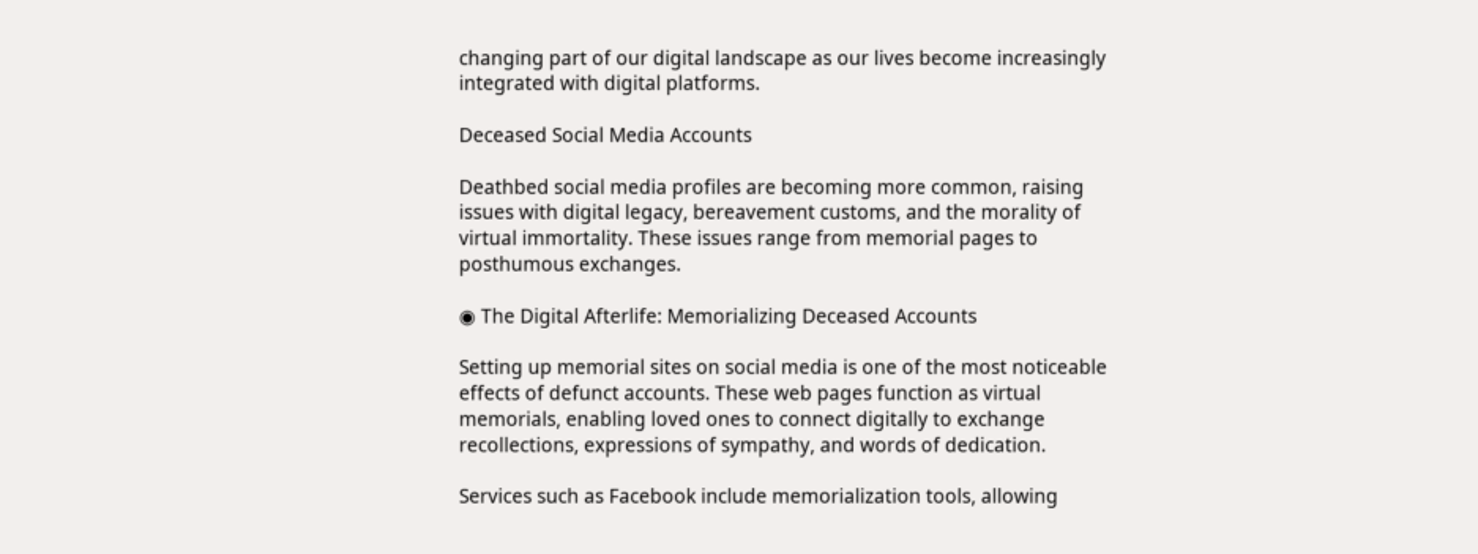changing part of our digital landscape as our lives become increasingly integrated with digital platforms.

Deceased Social Media Accounts

Deathbed social media profiles are becoming more common, raising issues with digital legacy, bereavement customs, and the morality of virtual immortality. These issues range from memorial pages to posthumous exchanges.

◉ The Digital Afterlife: Memorializing Deceased Accounts

Setting up memorial sites on social media is one of the most noticeable effects of defunct accounts. These web pages function as virtual memorials, enabling loved ones to connect digitally to exchange recollections, expressions of sympathy, and words of dedication.

Services such as Facebook include memorialization tools, allowing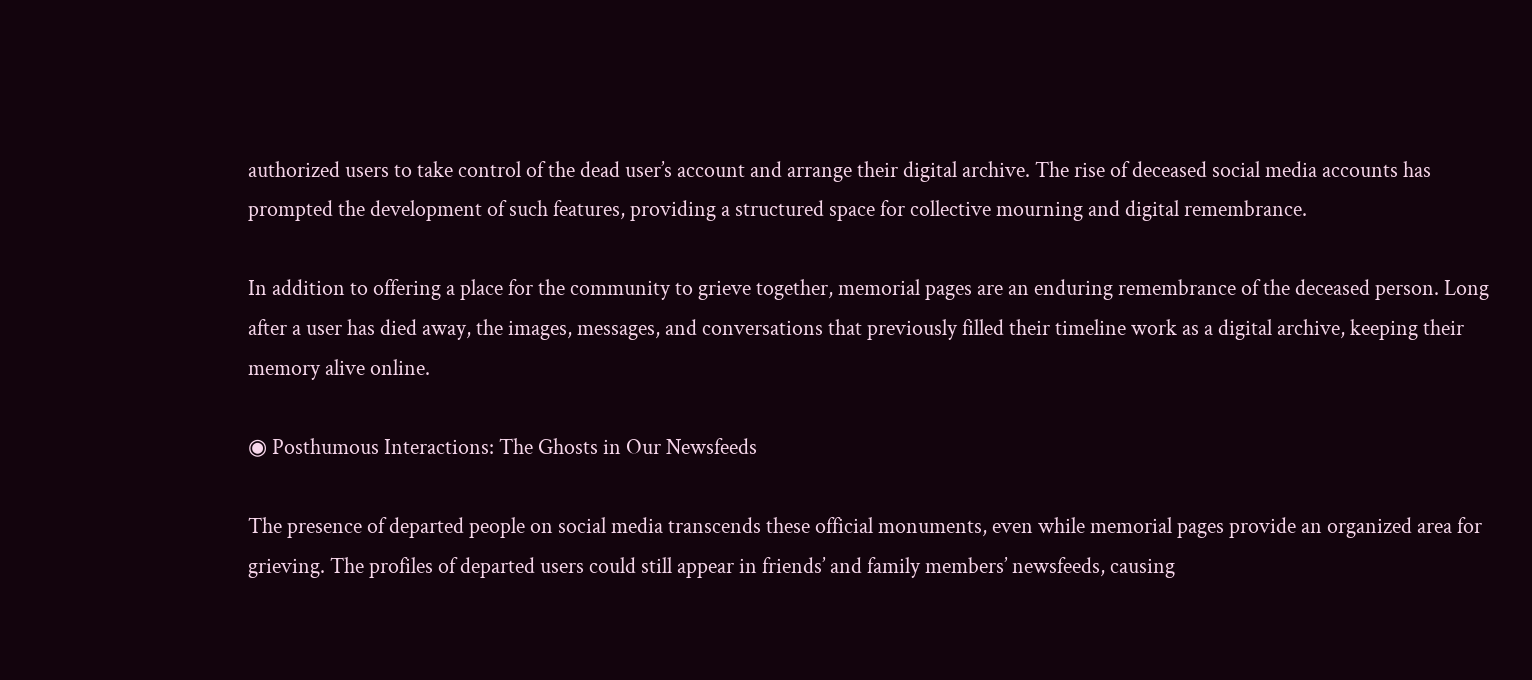authorized users to take control of the dead user’s account and arrange their digital archive. The rise of deceased social media accounts has prompted the development of such features, providing a structured space for collective mourning and digital remembrance.

In addition to offering a place for the community to grieve together, memorial pages are an enduring remembrance of the deceased person. Long after a user has died away, the images, messages, and conversations that previously filled their timeline work as a digital archive, keeping their memory alive online.

◉ Posthumous Interactions: The Ghosts in Our Newsfeeds

The presence of departed people on social media transcends these official monuments, even while memorial pages provide an organized area for grieving. The profiles of departed users could still appear in friends’ and family members’ newsfeeds, causing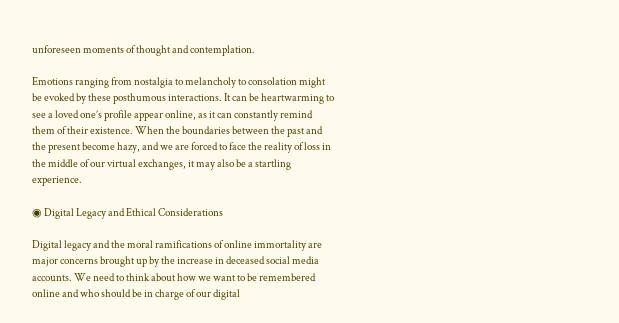unforeseen moments of thought and contemplation.

Emotions ranging from nostalgia to melancholy to consolation might be evoked by these posthumous interactions. It can be heartwarming to see a loved one’s profile appear online, as it can constantly remind them of their existence. When the boundaries between the past and the present become hazy, and we are forced to face the reality of loss in the middle of our virtual exchanges, it may also be a startling experience.

◉ Digital Legacy and Ethical Considerations

Digital legacy and the moral ramifications of online immortality are major concerns brought up by the increase in deceased social media accounts. We need to think about how we want to be remembered online and who should be in charge of our digital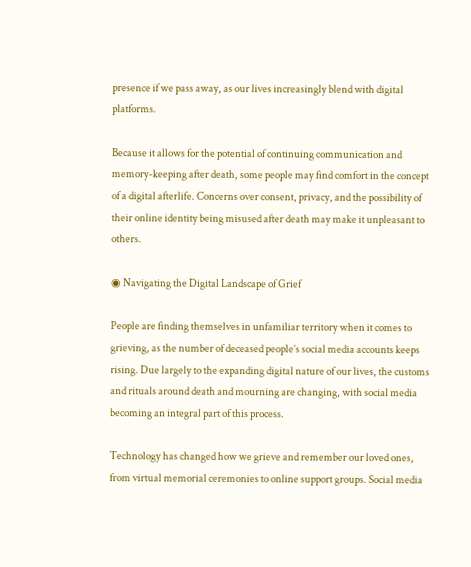presence if we pass away, as our lives increasingly blend with digital platforms.

Because it allows for the potential of continuing communication and memory-keeping after death, some people may find comfort in the concept of a digital afterlife. Concerns over consent, privacy, and the possibility of their online identity being misused after death may make it unpleasant to others.

◉ Navigating the Digital Landscape of Grief

People are finding themselves in unfamiliar territory when it comes to grieving, as the number of deceased people’s social media accounts keeps rising. Due largely to the expanding digital nature of our lives, the customs and rituals around death and mourning are changing, with social media becoming an integral part of this process.

Technology has changed how we grieve and remember our loved ones, from virtual memorial ceremonies to online support groups. Social media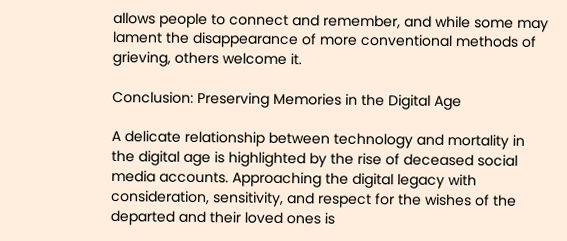allows people to connect and remember, and while some may lament the disappearance of more conventional methods of grieving, others welcome it.

Conclusion: Preserving Memories in the Digital Age

A delicate relationship between technology and mortality in the digital age is highlighted by the rise of deceased social media accounts. Approaching the digital legacy with consideration, sensitivity, and respect for the wishes of the departed and their loved ones is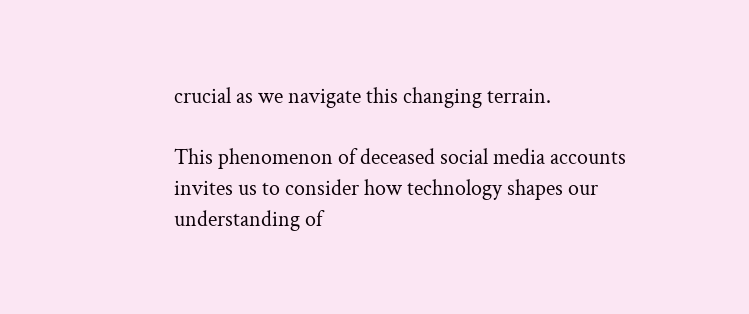crucial as we navigate this changing terrain.

This phenomenon of deceased social media accounts invites us to consider how technology shapes our understanding of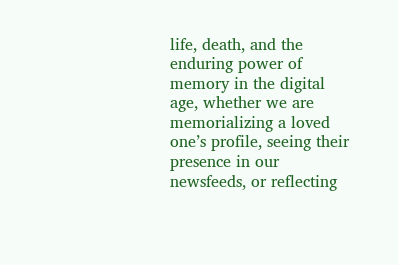life, death, and the enduring power of memory in the digital age, whether we are memorializing a loved one’s profile, seeing their presence in our newsfeeds, or reflecting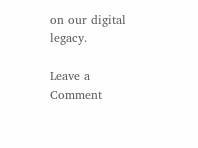on our digital legacy.

Leave a Comment